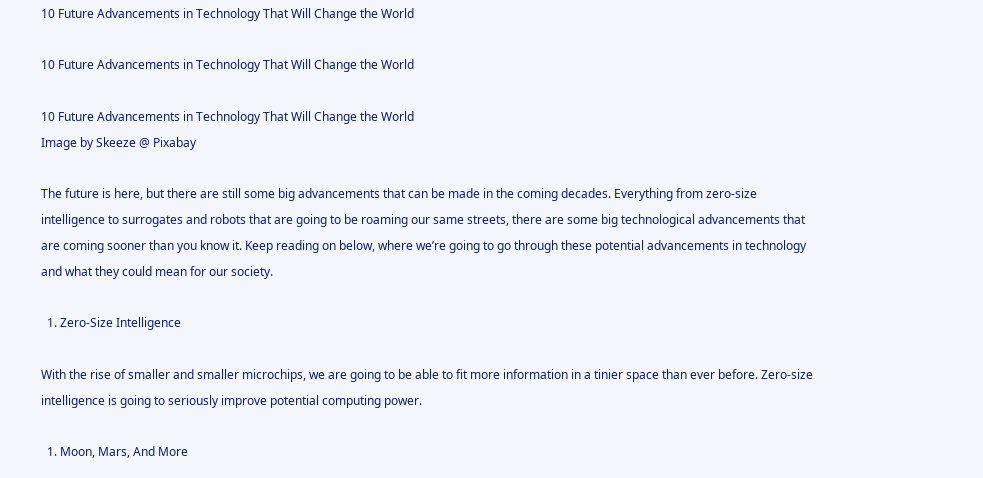10 Future Advancements in Technology That Will Change the World

10 Future Advancements in Technology That Will Change the World

10 Future Advancements in Technology That Will Change the World
Image by Skeeze @ Pixabay

The future is here, but there are still some big advancements that can be made in the coming decades. Everything from zero-size intelligence to surrogates and robots that are going to be roaming our same streets, there are some big technological advancements that are coming sooner than you know it. Keep reading on below, where we’re going to go through these potential advancements in technology and what they could mean for our society.

  1. Zero-Size Intelligence

With the rise of smaller and smaller microchips, we are going to be able to fit more information in a tinier space than ever before. Zero-size intelligence is going to seriously improve potential computing power.

  1. Moon, Mars, And More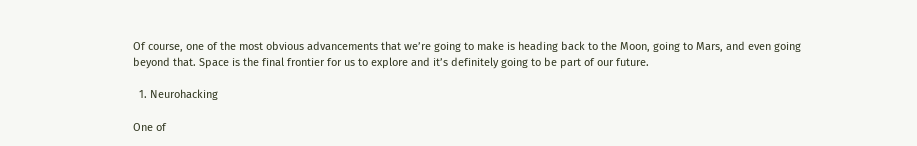Of course, one of the most obvious advancements that we’re going to make is heading back to the Moon, going to Mars, and even going beyond that. Space is the final frontier for us to explore and it’s definitely going to be part of our future.

  1. Neurohacking

One of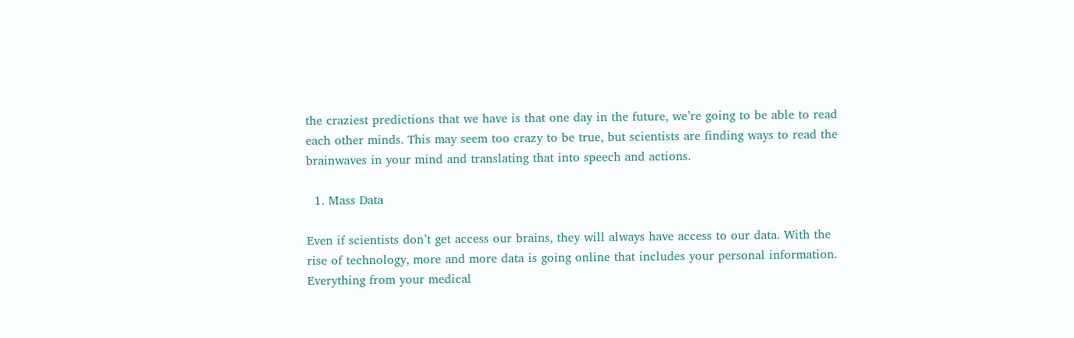the craziest predictions that we have is that one day in the future, we’re going to be able to read each other minds. This may seem too crazy to be true, but scientists are finding ways to read the brainwaves in your mind and translating that into speech and actions.

  1. Mass Data

Even if scientists don’t get access our brains, they will always have access to our data. With the rise of technology, more and more data is going online that includes your personal information. Everything from your medical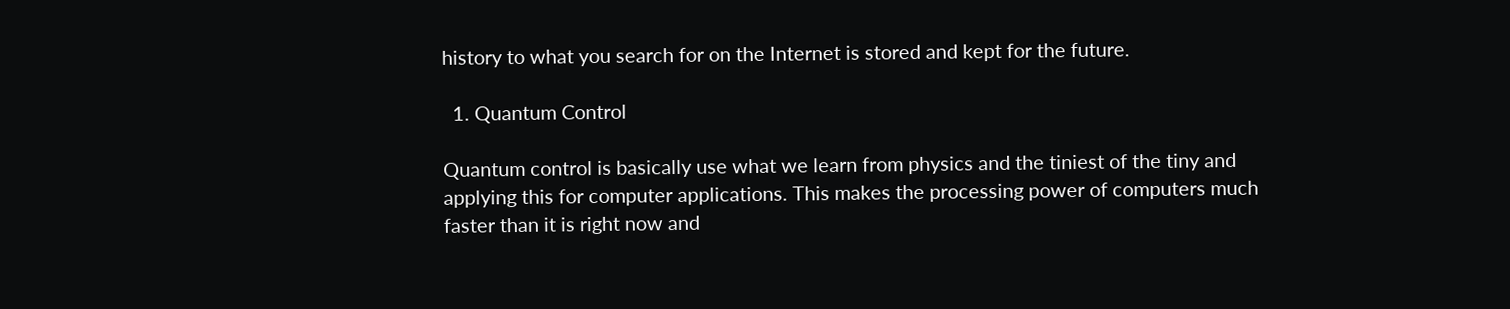history to what you search for on the Internet is stored and kept for the future.

  1. Quantum Control

Quantum control is basically use what we learn from physics and the tiniest of the tiny and applying this for computer applications. This makes the processing power of computers much faster than it is right now and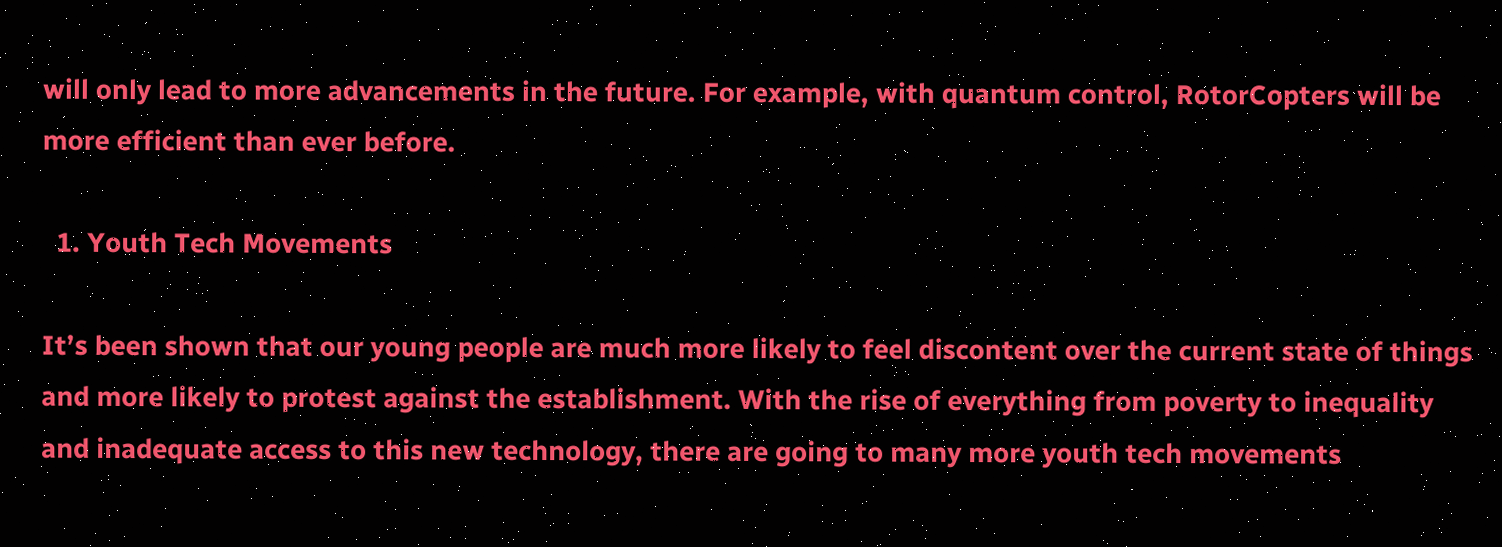will only lead to more advancements in the future. For example, with quantum control, RotorCopters will be more efficient than ever before.

  1. Youth Tech Movements

It’s been shown that our young people are much more likely to feel discontent over the current state of things and more likely to protest against the establishment. With the rise of everything from poverty to inequality and inadequate access to this new technology, there are going to many more youth tech movements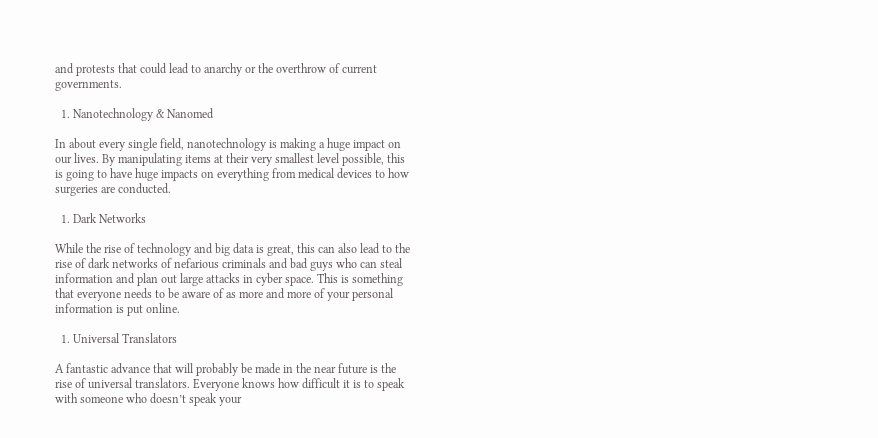and protests that could lead to anarchy or the overthrow of current governments.

  1. Nanotechnology & Nanomed

In about every single field, nanotechnology is making a huge impact on our lives. By manipulating items at their very smallest level possible, this is going to have huge impacts on everything from medical devices to how surgeries are conducted.

  1. Dark Networks

While the rise of technology and big data is great, this can also lead to the rise of dark networks of nefarious criminals and bad guys who can steal information and plan out large attacks in cyber space. This is something that everyone needs to be aware of as more and more of your personal information is put online.

  1. Universal Translators

A fantastic advance that will probably be made in the near future is the rise of universal translators. Everyone knows how difficult it is to speak with someone who doesn’t speak your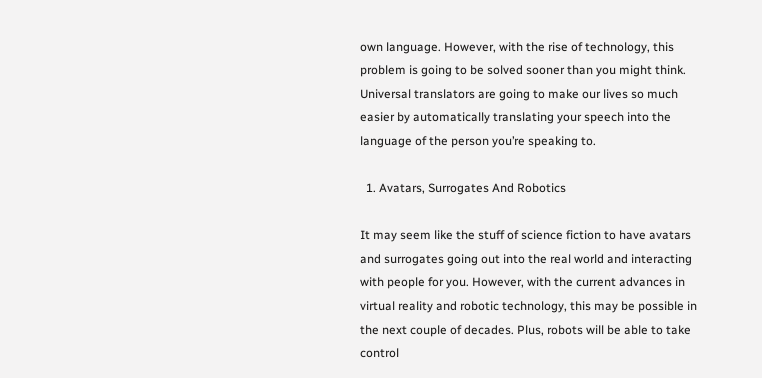own language. However, with the rise of technology, this problem is going to be solved sooner than you might think. Universal translators are going to make our lives so much easier by automatically translating your speech into the language of the person you’re speaking to.

  1. Avatars, Surrogates And Robotics

It may seem like the stuff of science fiction to have avatars and surrogates going out into the real world and interacting with people for you. However, with the current advances in virtual reality and robotic technology, this may be possible in the next couple of decades. Plus, robots will be able to take control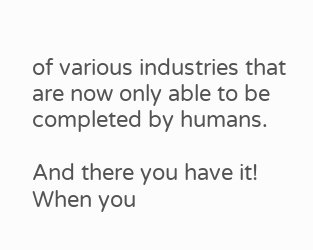of various industries that are now only able to be completed by humans.

And there you have it! When you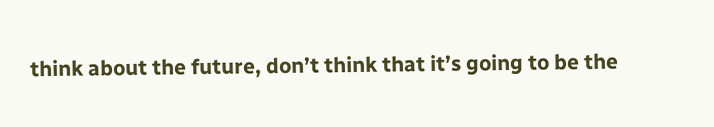think about the future, don’t think that it’s going to be the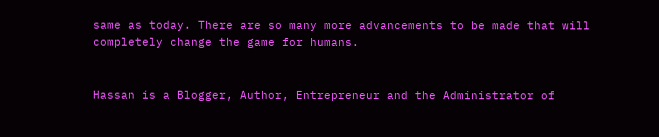same as today. There are so many more advancements to be made that will completely change the game for humans.


Hassan is a Blogger, Author, Entrepreneur and the Administrator of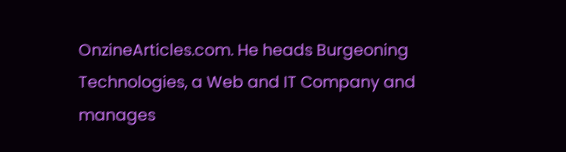OnzineArticles.com. He heads Burgeoning Technologies, a Web and IT Company and manages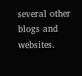several other blogs and websites.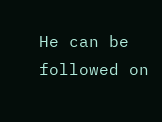He can be followed on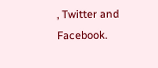, Twitter and Facebook.